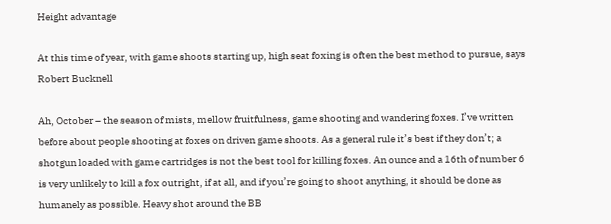Height advantage

At this time of year, with game shoots starting up, high seat foxing is often the best method to pursue, says Robert Bucknell

Ah, October – the season of mists, mellow fruitfulness, game shooting and wandering foxes. I’ve written before about people shooting at foxes on driven game shoots. As a general rule it’s best if they don’t; a shotgun loaded with game cartridges is not the best tool for killing foxes. An ounce and a 16th of number 6 is very unlikely to kill a fox outright, if at all, and if you’re going to shoot anything, it should be done as humanely as possible. Heavy shot around the BB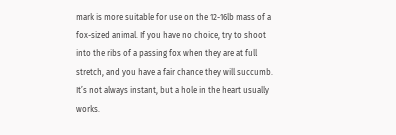mark is more suitable for use on the 12-16lb mass of a fox-sized animal. If you have no choice, try to shoot into the ribs of a passing fox when they are at full stretch, and you have a fair chance they will succumb. It’s not always instant, but a hole in the heart usually works.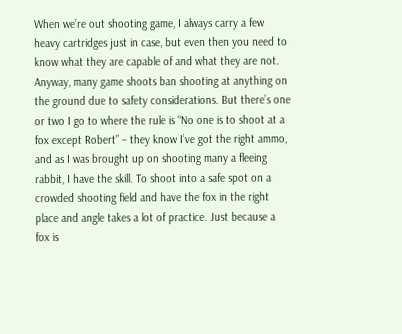When we’re out shooting game, I always carry a few heavy cartridges just in case, but even then you need to know what they are capable of and what they are not. Anyway, many game shoots ban shooting at anything on the ground due to safety considerations. But there’s one or two I go to where the rule is “No one is to shoot at a fox except Robert” – they know I’ve got the right ammo, and as I was brought up on shooting many a fleeing rabbit, I have the skill. To shoot into a safe spot on a crowded shooting field and have the fox in the right place and angle takes a lot of practice. Just because a fox is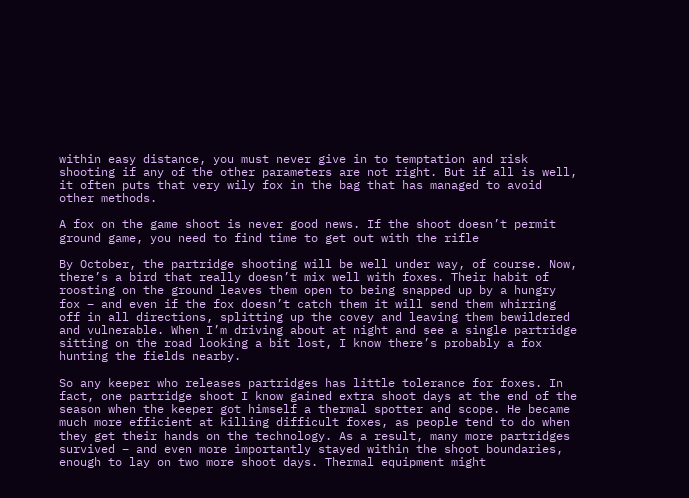within easy distance, you must never give in to temptation and risk shooting if any of the other parameters are not right. But if all is well, it often puts that very wily fox in the bag that has managed to avoid other methods.

A fox on the game shoot is never good news. If the shoot doesn’t permit ground game, you need to find time to get out with the rifle

By October, the partridge shooting will be well under way, of course. Now, there’s a bird that really doesn’t mix well with foxes. Their habit of roosting on the ground leaves them open to being snapped up by a hungry fox – and even if the fox doesn’t catch them it will send them whirring off in all directions, splitting up the covey and leaving them bewildered and vulnerable. When I’m driving about at night and see a single partridge sitting on the road looking a bit lost, I know there’s probably a fox hunting the fields nearby.

So any keeper who releases partridges has little tolerance for foxes. In fact, one partridge shoot I know gained extra shoot days at the end of the season when the keeper got himself a thermal spotter and scope. He became much more efficient at killing difficult foxes, as people tend to do when they get their hands on the technology. As a result, many more partridges survived – and even more importantly stayed within the shoot boundaries, enough to lay on two more shoot days. Thermal equipment might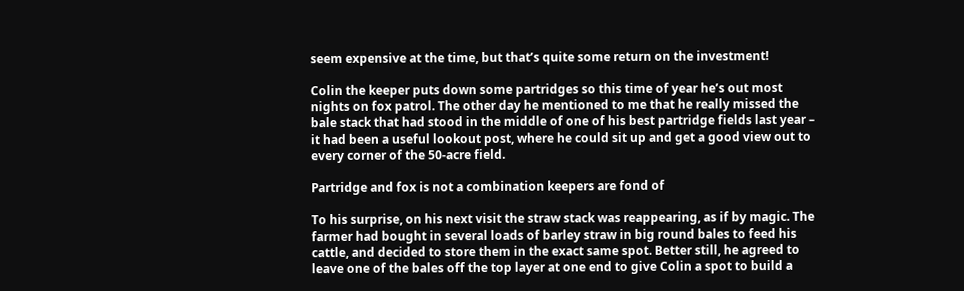seem expensive at the time, but that’s quite some return on the investment!

Colin the keeper puts down some partridges so this time of year he’s out most nights on fox patrol. The other day he mentioned to me that he really missed the bale stack that had stood in the middle of one of his best partridge fields last year – it had been a useful lookout post, where he could sit up and get a good view out to every corner of the 50-acre field.

Partridge and fox is not a combination keepers are fond of

To his surprise, on his next visit the straw stack was reappearing, as if by magic. The farmer had bought in several loads of barley straw in big round bales to feed his cattle, and decided to store them in the exact same spot. Better still, he agreed to leave one of the bales off the top layer at one end to give Colin a spot to build a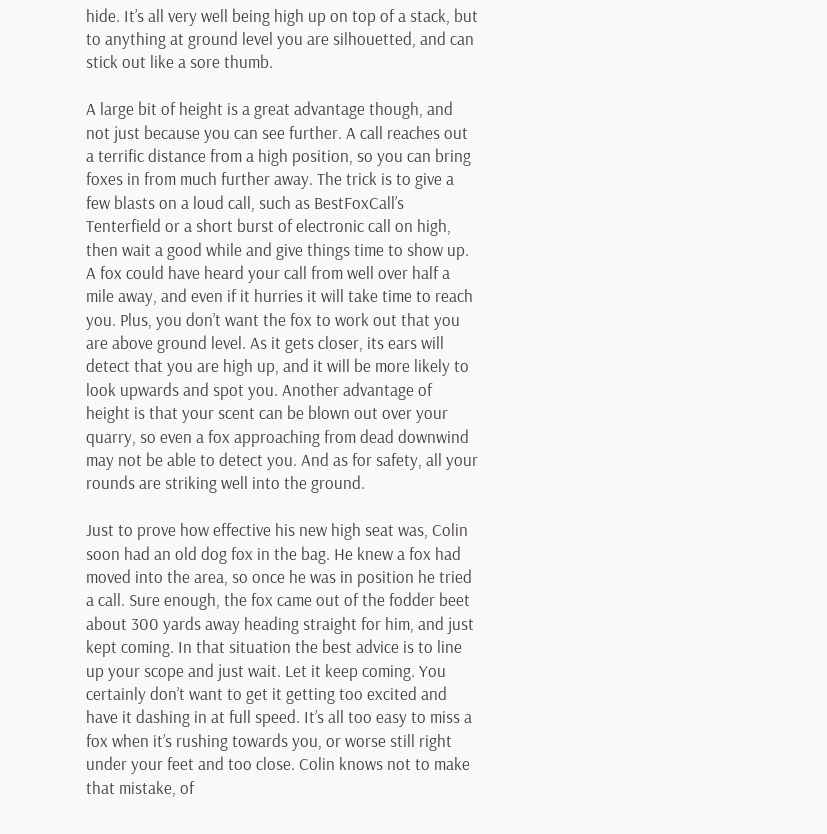hide. It’s all very well being high up on top of a stack, but to anything at ground level you are silhouetted, and can stick out like a sore thumb.

A large bit of height is a great advantage though, and not just because you can see further. A call reaches out a terrific distance from a high position, so you can bring foxes in from much further away. The trick is to give a few blasts on a loud call, such as BestFoxCall’s Tenterfield or a short burst of electronic call on high, then wait a good while and give things time to show up. A fox could have heard your call from well over half a mile away, and even if it hurries it will take time to reach you. Plus, you don’t want the fox to work out that you are above ground level. As it gets closer, its ears will detect that you are high up, and it will be more likely to look upwards and spot you. Another advantage of height is that your scent can be blown out over your quarry, so even a fox approaching from dead downwind may not be able to detect you. And as for safety, all your rounds are striking well into the ground.

Just to prove how effective his new high seat was, Colin soon had an old dog fox in the bag. He knew a fox had moved into the area, so once he was in position he tried a call. Sure enough, the fox came out of the fodder beet about 300 yards away heading straight for him, and just kept coming. In that situation the best advice is to line up your scope and just wait. Let it keep coming. You certainly don’t want to get it getting too excited and have it dashing in at full speed. It’s all too easy to miss a fox when it’s rushing towards you, or worse still right under your feet and too close. Colin knows not to make that mistake, of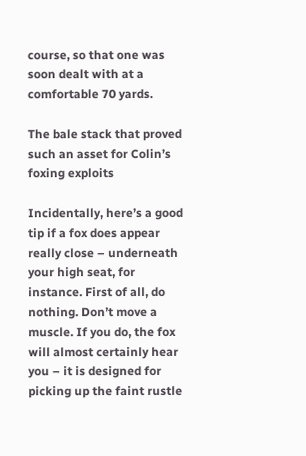course, so that one was soon dealt with at a comfortable 70 yards.

The bale stack that proved such an asset for Colin’s foxing exploits

Incidentally, here’s a good tip if a fox does appear really close – underneath your high seat, for instance. First of all, do nothing. Don’t move a muscle. If you do, the fox will almost certainly hear you – it is designed for picking up the faint rustle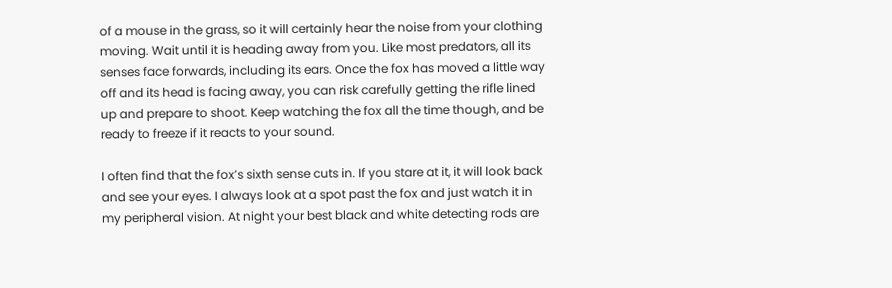of a mouse in the grass, so it will certainly hear the noise from your clothing moving. Wait until it is heading away from you. Like most predators, all its senses face forwards, including its ears. Once the fox has moved a little way off and its head is facing away, you can risk carefully getting the rifle lined up and prepare to shoot. Keep watching the fox all the time though, and be ready to freeze if it reacts to your sound.

I often find that the fox’s sixth sense cuts in. If you stare at it, it will look back and see your eyes. I always look at a spot past the fox and just watch it in my peripheral vision. At night your best black and white detecting rods are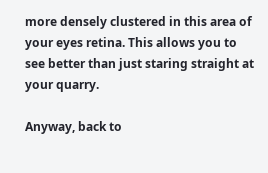more densely clustered in this area of your eyes retina. This allows you to see better than just staring straight at your quarry.

Anyway, back to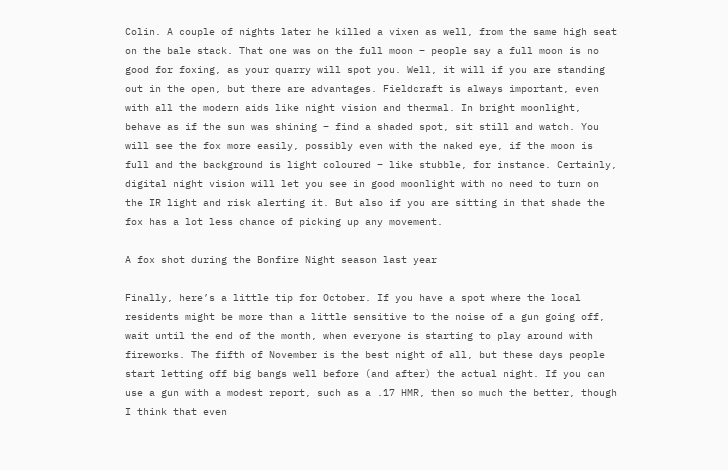Colin. A couple of nights later he killed a vixen as well, from the same high seat on the bale stack. That one was on the full moon – people say a full moon is no good for foxing, as your quarry will spot you. Well, it will if you are standing out in the open, but there are advantages. Fieldcraft is always important, even with all the modern aids like night vision and thermal. In bright moonlight, behave as if the sun was shining – find a shaded spot, sit still and watch. You will see the fox more easily, possibly even with the naked eye, if the moon is full and the background is light coloured – like stubble, for instance. Certainly, digital night vision will let you see in good moonlight with no need to turn on the IR light and risk alerting it. But also if you are sitting in that shade the fox has a lot less chance of picking up any movement.

A fox shot during the Bonfire Night season last year

Finally, here’s a little tip for October. If you have a spot where the local residents might be more than a little sensitive to the noise of a gun going off, wait until the end of the month, when everyone is starting to play around with fireworks. The fifth of November is the best night of all, but these days people start letting off big bangs well before (and after) the actual night. If you can use a gun with a modest report, such as a .17 HMR, then so much the better, though I think that even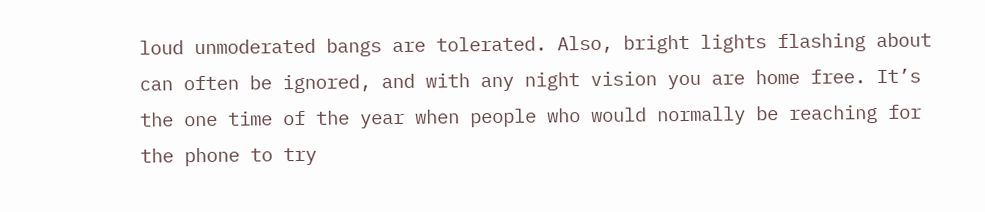loud unmoderated bangs are tolerated. Also, bright lights flashing about can often be ignored, and with any night vision you are home free. It’s the one time of the year when people who would normally be reaching for the phone to try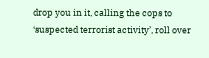drop you in it, calling the cops to ‘suspected terrorist activity’, roll over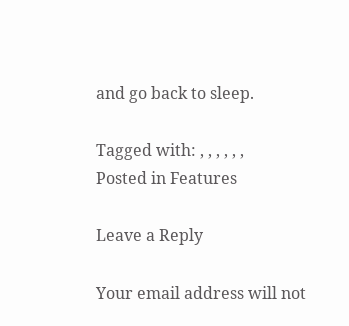and go back to sleep.

Tagged with: , , , , , ,
Posted in Features

Leave a Reply

Your email address will not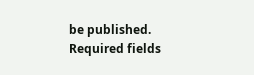be published. Required fields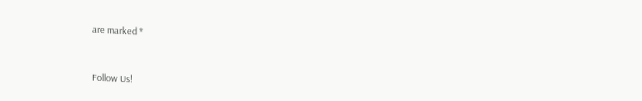are marked *


Follow Us!